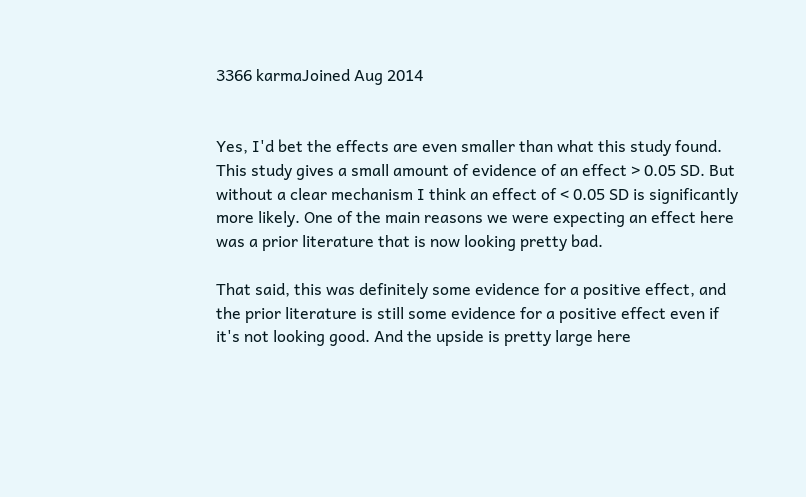3366 karmaJoined Aug 2014


Yes, I'd bet the effects are even smaller than what this study found. This study gives a small amount of evidence of an effect > 0.05 SD. But without a clear mechanism I think an effect of < 0.05 SD is significantly more likely. One of the main reasons we were expecting an effect here was a prior literature that is now looking pretty bad.

That said, this was definitely some evidence for a positive effect, and the prior literature is still some evidence for a positive effect even if it's not looking good. And the upside is pretty large here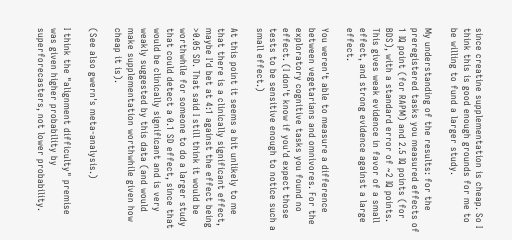since creatine supplementation is cheap. So I think this is good enough grounds for me to be willing to fund a larger study.

My understanding of the results: for the preregistered tasks you measured effects of 1 IQ point (for RAPM) and 2.5 IQ points (for BDS), with a standard error of ~2 IQ points. This gives weak evidence in favor of a small effect, and strong evidence against a large effect.

You weren't able to measure a difference between vegetarians and omnivores. For the exploratory cognitive tasks you found no effect. (I don't know if you'd expect those tests to be sensitive enough to notice such a small effect.)

At this point it seems a bit unlikely to me that there is a clinically significant effect, maybe I'd bet at 4:1 against the effect being >0.05 SD. That said I still think it would be worthwhile for someone to do a larger study that could detect a 0.1 SD effect, since that would be clinically significant and is very weakly suggested by this data (and would make supplementation worthwhile given how cheap it is).

(See also gwern's meta-analysis.)

I think the "alignment difficulty" premise was given higher probability by superforecasters, not lower probability.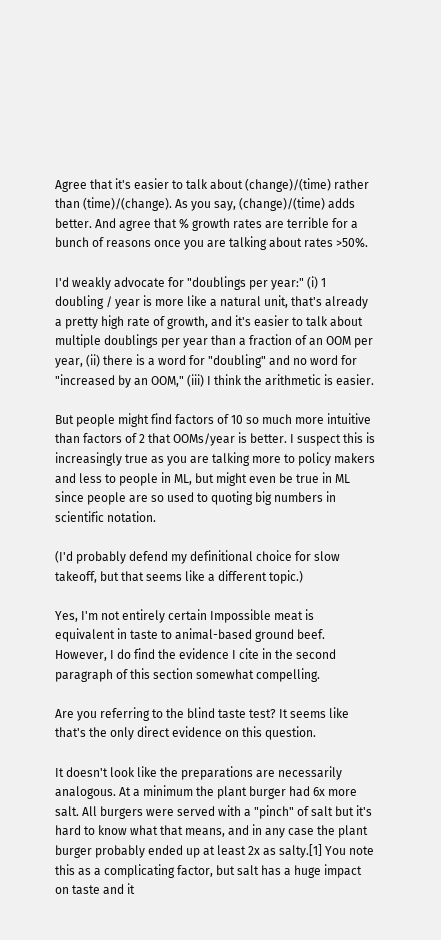Agree that it's easier to talk about (change)/(time) rather than (time)/(change). As you say, (change)/(time) adds better. And agree that % growth rates are terrible for a bunch of reasons once you are talking about rates >50%.

I'd weakly advocate for "doublings per year:" (i) 1 doubling / year is more like a natural unit, that's already a pretty high rate of growth, and it's easier to talk about multiple doublings per year than a fraction of an OOM per year, (ii) there is a word for "doubling" and no word for "increased by an OOM," (iii) I think the arithmetic is easier.

But people might find factors of 10 so much more intuitive than factors of 2 that OOMs/year is better. I suspect this is increasingly true as you are talking more to policy makers and less to people in ML, but might even be true in ML since people are so used to quoting big numbers in scientific notation.

(I'd probably defend my definitional choice for slow takeoff, but that seems like a different topic.)

Yes, I'm not entirely certain Impossible meat is equivalent in taste to animal-based ground beef. However, I do find the evidence I cite in the second paragraph of this section somewhat compelling.

Are you referring to the blind taste test? It seems like that's the only direct evidence on this question.

It doesn't look like the preparations are necessarily analogous. At a minimum the plant burger had 6x more salt. All burgers were served with a "pinch" of salt but it's hard to know what that means, and in any case the plant burger probably ended up at least 2x as salty.[1] You note this as a complicating factor, but salt has a huge impact on taste and it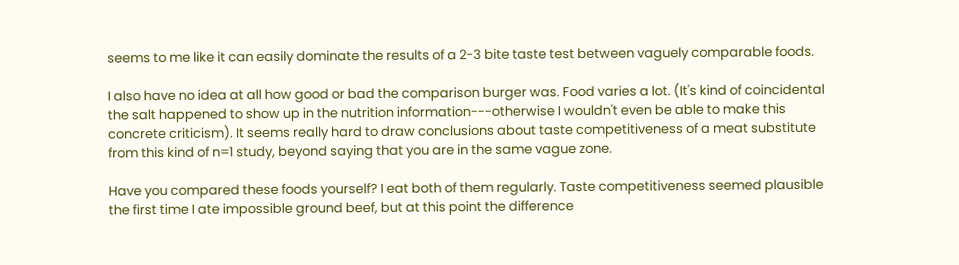seems to me like it can easily dominate the results of a 2-3 bite taste test between vaguely comparable foods.

I also have no idea at all how good or bad the comparison burger was. Food varies a lot. (It's kind of coincidental the salt happened to show up in the nutrition information---otherwise I wouldn't even be able to make this concrete criticism). It seems really hard to draw conclusions about taste competitiveness of a meat substitute from this kind of n=1 study, beyond saying that you are in the same vague zone.

Have you compared these foods yourself? I eat both of them regularly. Taste competitiveness seemed plausible the first time I ate impossible ground beef, but at this point the difference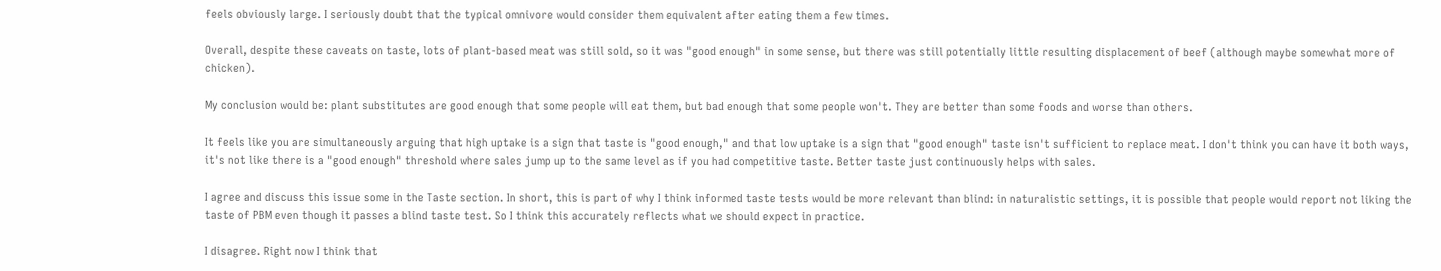feels obviously large. I seriously doubt that the typical omnivore would consider them equivalent after eating them a few times.

Overall, despite these caveats on taste, lots of plant-based meat was still sold, so it was "good enough" in some sense, but there was still potentially little resulting displacement of beef (although maybe somewhat more of chicken).

My conclusion would be: plant substitutes are good enough that some people will eat them, but bad enough that some people won't. They are better than some foods and worse than others.

It feels like you are simultaneously arguing that high uptake is a sign that taste is "good enough," and that low uptake is a sign that "good enough" taste isn't sufficient to replace meat. I don't think you can have it both ways, it's not like there is a "good enough" threshold where sales jump up to the same level as if you had competitive taste. Better taste just continuously helps with sales.

I agree and discuss this issue some in the Taste section. In short, this is part of why I think informed taste tests would be more relevant than blind: in naturalistic settings, it is possible that people would report not liking the taste of PBM even though it passes a blind taste test. So I think this accurately reflects what we should expect in practice.

I disagree. Right now I think that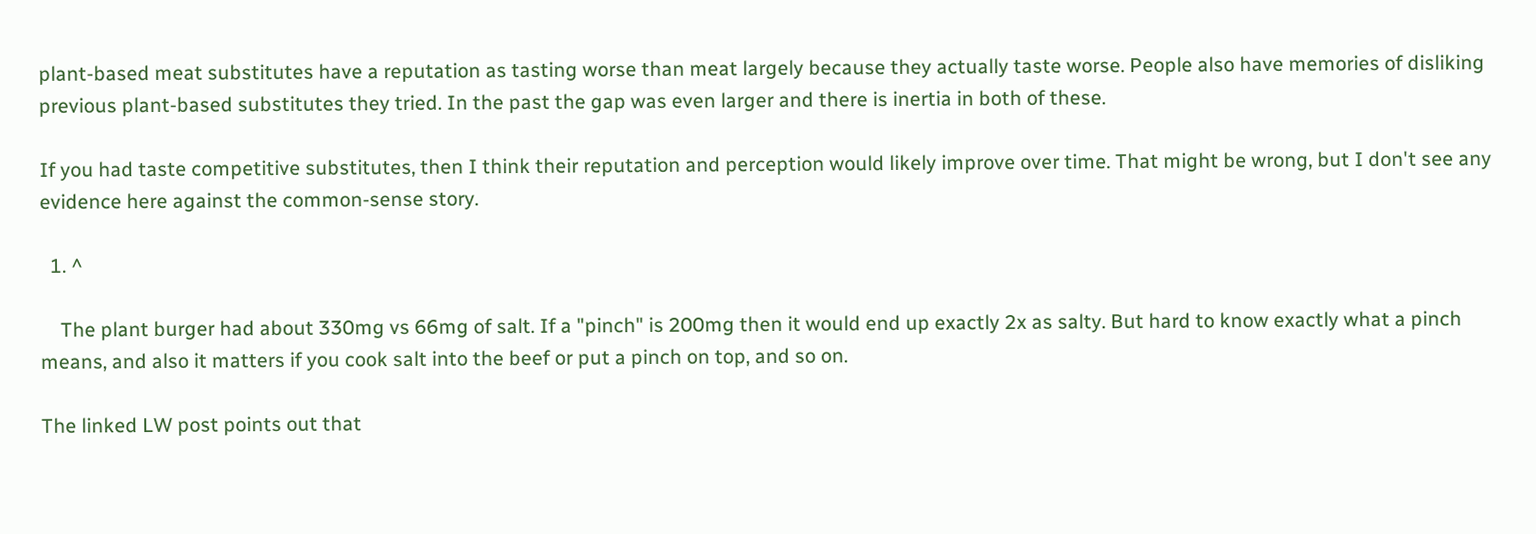plant-based meat substitutes have a reputation as tasting worse than meat largely because they actually taste worse. People also have memories of disliking previous plant-based substitutes they tried. In the past the gap was even larger and there is inertia in both of these.

If you had taste competitive substitutes, then I think their reputation and perception would likely improve over time. That might be wrong, but I don't see any evidence here against the common-sense story.

  1. ^

    The plant burger had about 330mg vs 66mg of salt. If a "pinch" is 200mg then it would end up exactly 2x as salty. But hard to know exactly what a pinch means, and also it matters if you cook salt into the beef or put a pinch on top, and so on.

The linked LW post points out that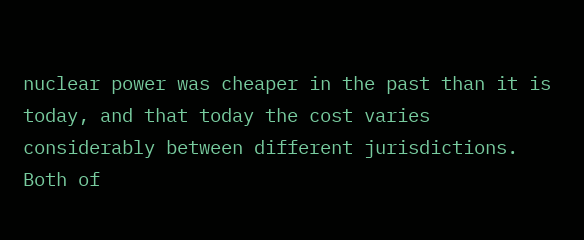nuclear power was cheaper in the past than it is today, and that today the cost varies considerably between different jurisdictions. Both of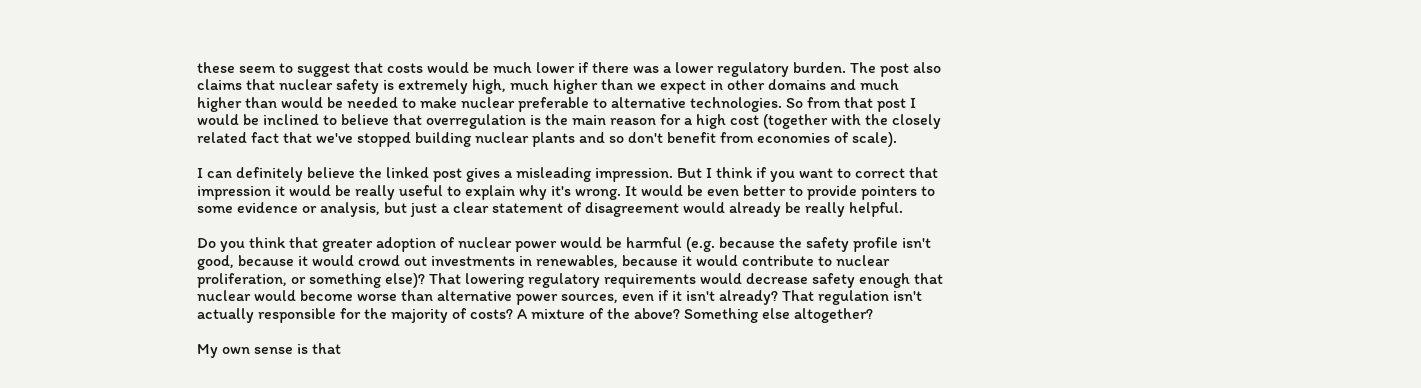these seem to suggest that costs would be much lower if there was a lower regulatory burden. The post also claims that nuclear safety is extremely high, much higher than we expect in other domains and much higher than would be needed to make nuclear preferable to alternative technologies. So from that post I would be inclined to believe that overregulation is the main reason for a high cost (together with the closely related fact that we've stopped building nuclear plants and so don't benefit from economies of scale).

I can definitely believe the linked post gives a misleading impression. But I think if you want to correct that impression it would be really useful to explain why it's wrong. It would be even better to provide pointers to some evidence or analysis, but just a clear statement of disagreement would already be really helpful.

Do you think that greater adoption of nuclear power would be harmful (e.g. because the safety profile isn't good, because it would crowd out investments in renewables, because it would contribute to nuclear proliferation, or something else)? That lowering regulatory requirements would decrease safety enough that nuclear would become worse than alternative power sources, even if it isn't already? That regulation isn't actually responsible for the majority of costs? A mixture of the above? Something else altogether?

My own sense is that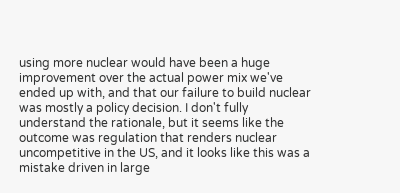using more nuclear would have been a huge improvement over the actual power mix we've ended up with, and that our failure to build nuclear was mostly a policy decision. I don't fully understand the rationale, but it seems like the outcome was regulation that renders nuclear uncompetitive in the US, and it looks like this was a mistake driven in large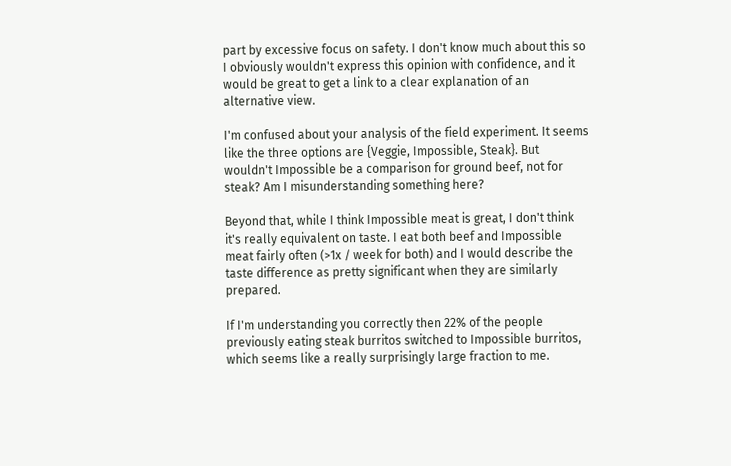part by excessive focus on safety. I don't know much about this so I obviously wouldn't express this opinion with confidence, and it would be great to get a link to a clear explanation of an alternative view.

I'm confused about your analysis of the field experiment. It seems like the three options are {Veggie, Impossible, Steak}. But wouldn't Impossible be a comparison for ground beef, not for steak? Am I misunderstanding something here?

Beyond that, while I think Impossible meat is great, I don't think it's really equivalent on taste. I eat both beef and Impossible meat fairly often (>1x / week for both) and I would describe the taste difference as pretty significant when they are similarly prepared.

If I'm understanding you correctly then 22% of the people previously eating steak burritos switched to Impossible burritos, which seems like a really surprisingly large fraction to me.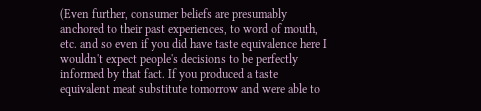(Even further, consumer beliefs are presumably anchored to their past experiences, to word of mouth, etc. and so even if you did have taste equivalence here I wouldn't expect people's decisions to be perfectly informed by that fact. If you produced a taste equivalent meat substitute tomorrow and were able to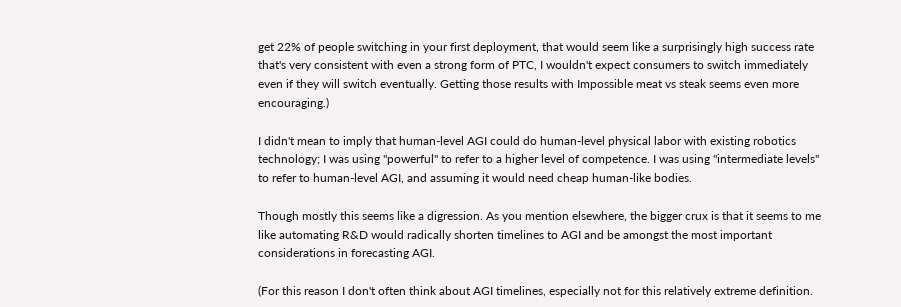get 22% of people switching in your first deployment, that would seem like a surprisingly high success rate that's very consistent with even a strong form of PTC, I wouldn't expect consumers to switch immediately even if they will switch eventually. Getting those results with Impossible meat vs steak seems even more encouraging.)

I didn't mean to imply that human-level AGI could do human-level physical labor with existing robotics technology; I was using "powerful" to refer to a higher level of competence. I was using "intermediate levels" to refer to human-level AGI, and assuming it would need cheap human-like bodies.

Though mostly this seems like a digression. As you mention elsewhere, the bigger crux is that it seems to me like automating R&D would radically shorten timelines to AGI and be amongst the most important considerations in forecasting AGI.

(For this reason I don't often think about AGI timelines, especially not for this relatively extreme definition.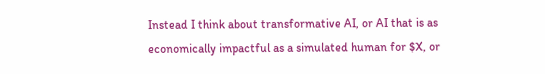Instead I think about transformative AI, or AI that is as economically impactful as a simulated human for $X, or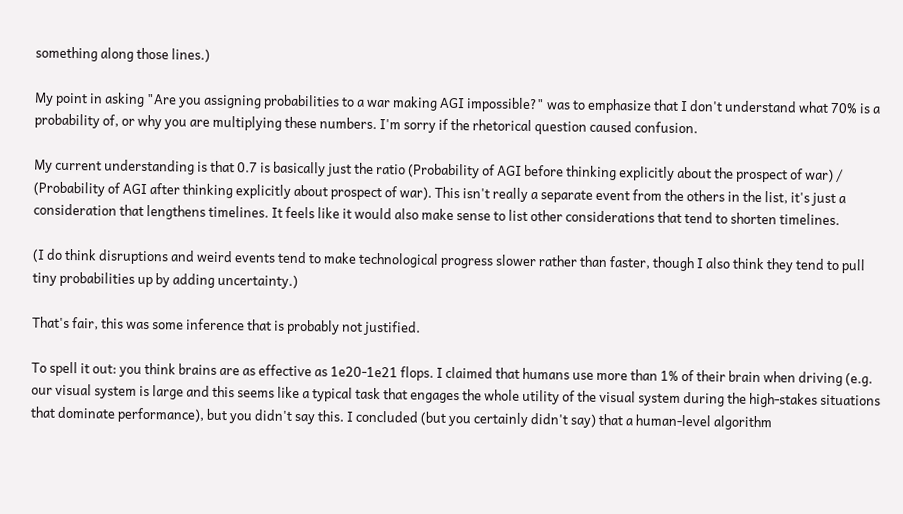something along those lines.)

My point in asking "Are you assigning probabilities to a war making AGI impossible?" was to emphasize that I don't understand what 70% is a probability of, or why you are multiplying these numbers. I'm sorry if the rhetorical question caused confusion.

My current understanding is that 0.7 is basically just the ratio (Probability of AGI before thinking explicitly about the prospect of war) / (Probability of AGI after thinking explicitly about prospect of war). This isn't really a separate event from the others in the list, it's just a consideration that lengthens timelines. It feels like it would also make sense to list other considerations that tend to shorten timelines.

(I do think disruptions and weird events tend to make technological progress slower rather than faster, though I also think they tend to pull tiny probabilities up by adding uncertainty.)

That's fair, this was some inference that is probably not justified.

To spell it out: you think brains are as effective as 1e20-1e21 flops. I claimed that humans use more than 1% of their brain when driving (e.g. our visual system is large and this seems like a typical task that engages the whole utility of the visual system during the high-stakes situations that dominate performance), but you didn't say this. I concluded (but you certainly didn't say) that a human-level algorithm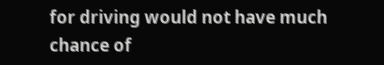for driving would not have much chance of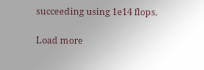succeeding using 1e14 flops.

Load more